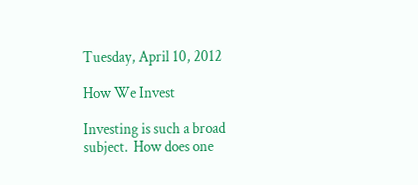Tuesday, April 10, 2012

How We Invest

Investing is such a broad subject.  How does one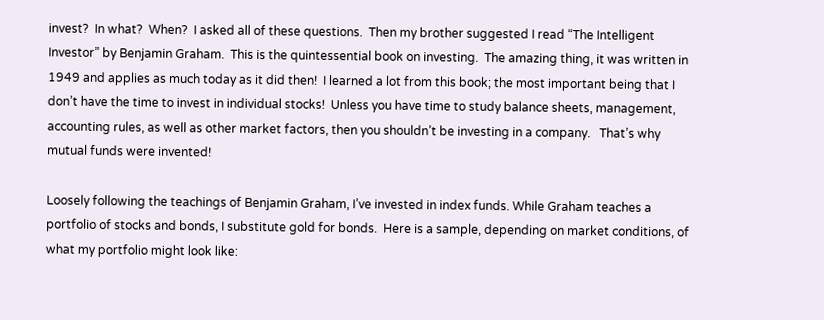invest?  In what?  When?  I asked all of these questions.  Then my brother suggested I read “The Intelligent Investor” by Benjamin Graham.  This is the quintessential book on investing.  The amazing thing, it was written in 1949 and applies as much today as it did then!  I learned a lot from this book; the most important being that I don’t have the time to invest in individual stocks!  Unless you have time to study balance sheets, management, accounting rules, as well as other market factors, then you shouldn’t be investing in a company.   That’s why mutual funds were invented!

Loosely following the teachings of Benjamin Graham, I’ve invested in index funds. While Graham teaches a portfolio of stocks and bonds, I substitute gold for bonds.  Here is a sample, depending on market conditions, of what my portfolio might look like: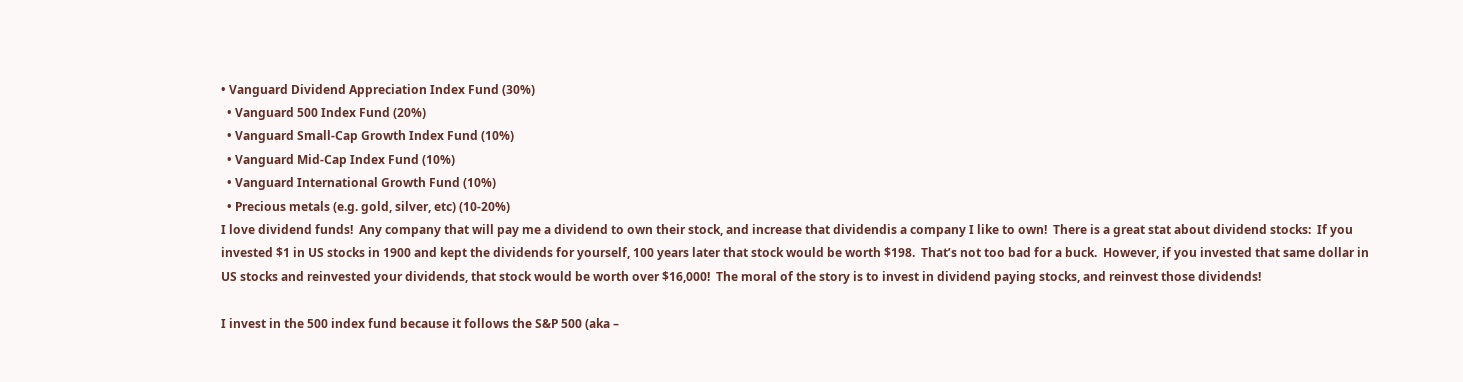• Vanguard Dividend Appreciation Index Fund (30%)
  • Vanguard 500 Index Fund (20%)
  • Vanguard Small-Cap Growth Index Fund (10%)
  • Vanguard Mid-Cap Index Fund (10%)
  • Vanguard International Growth Fund (10%)
  • Precious metals (e.g. gold, silver, etc) (10-20%)
I love dividend funds!  Any company that will pay me a dividend to own their stock, and increase that dividendis a company I like to own!  There is a great stat about dividend stocks:  If you invested $1 in US stocks in 1900 and kept the dividends for yourself, 100 years later that stock would be worth $198.  That’s not too bad for a buck.  However, if you invested that same dollar in US stocks and reinvested your dividends, that stock would be worth over $16,000!  The moral of the story is to invest in dividend paying stocks, and reinvest those dividends!

I invest in the 500 index fund because it follows the S&P 500 (aka –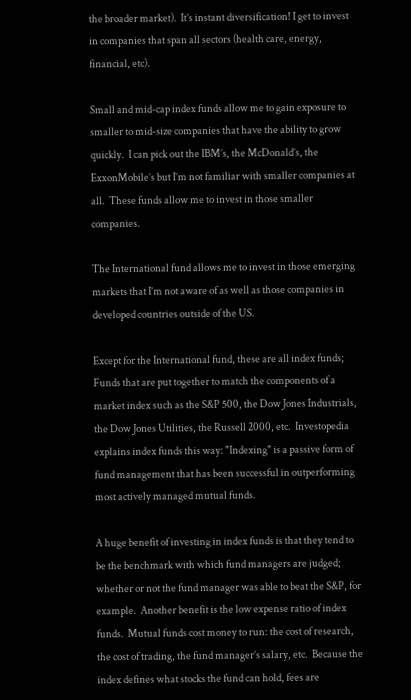the broader market).  It’s instant diversification! I get to invest in companies that span all sectors (health care, energy, financial, etc).

Small and mid-cap index funds allow me to gain exposure to smaller to mid-size companies that have the ability to grow quickly.  I can pick out the IBM’s, the McDonald’s, the ExxonMobile’s but I’m not familiar with smaller companies at all.  These funds allow me to invest in those smaller companies.

The International fund allows me to invest in those emerging markets that I’m not aware of as well as those companies in developed countries outside of the US.

Except for the International fund, these are all index funds; Funds that are put together to match the components of a market index such as the S&P 500, the Dow Jones Industrials, the Dow Jones Utilities, the Russell 2000, etc.  Investopedia explains index funds this way: "Indexing" is a passive form of fund management that has been successful in outperforming most actively managed mutual funds.

A huge benefit of investing in index funds is that they tend to be the benchmark with which fund managers are judged; whether or not the fund manager was able to beat the S&P, for example.  Another benefit is the low expense ratio of index funds.  Mutual funds cost money to run: the cost of research, the cost of trading, the fund manager’s salary, etc.  Because the index defines what stocks the fund can hold, fees are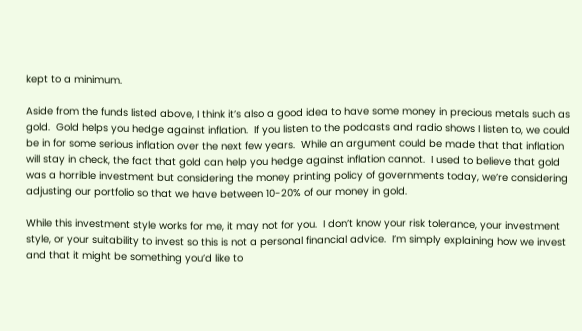kept to a minimum.

Aside from the funds listed above, I think it’s also a good idea to have some money in precious metals such as gold.  Gold helps you hedge against inflation.  If you listen to the podcasts and radio shows I listen to, we could be in for some serious inflation over the next few years.  While an argument could be made that that inflation will stay in check, the fact that gold can help you hedge against inflation cannot.  I used to believe that gold was a horrible investment but considering the money printing policy of governments today, we’re considering adjusting our portfolio so that we have between 10-20% of our money in gold.

While this investment style works for me, it may not for you.  I don’t know your risk tolerance, your investment style, or your suitability to invest so this is not a personal financial advice.  I’m simply explaining how we invest and that it might be something you’d like to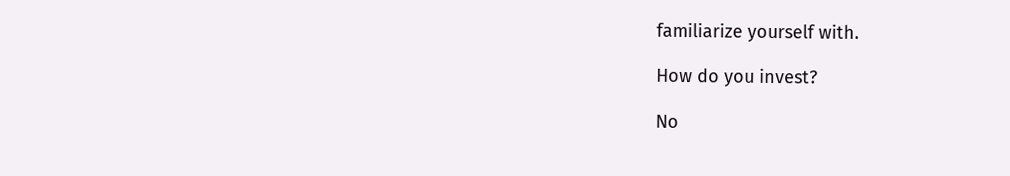familiarize yourself with.

How do you invest?

No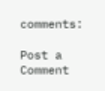comments:

Post a Comment